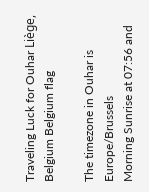Traveling Luck for Ouhar Liège, Belgium Belgium flag

The timezone in Ouhar is Europe/Brussels
Morning Sunrise at 07:56 and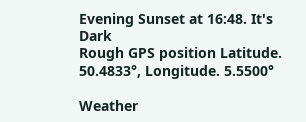Evening Sunset at 16:48. It's Dark
Rough GPS position Latitude. 50.4833°, Longitude. 5.5500°

Weather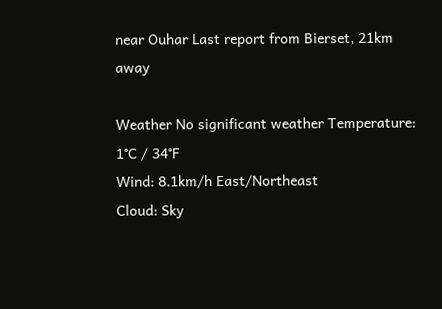near Ouhar Last report from Bierset, 21km away

Weather No significant weather Temperature: 1°C / 34°F
Wind: 8.1km/h East/Northeast
Cloud: Sky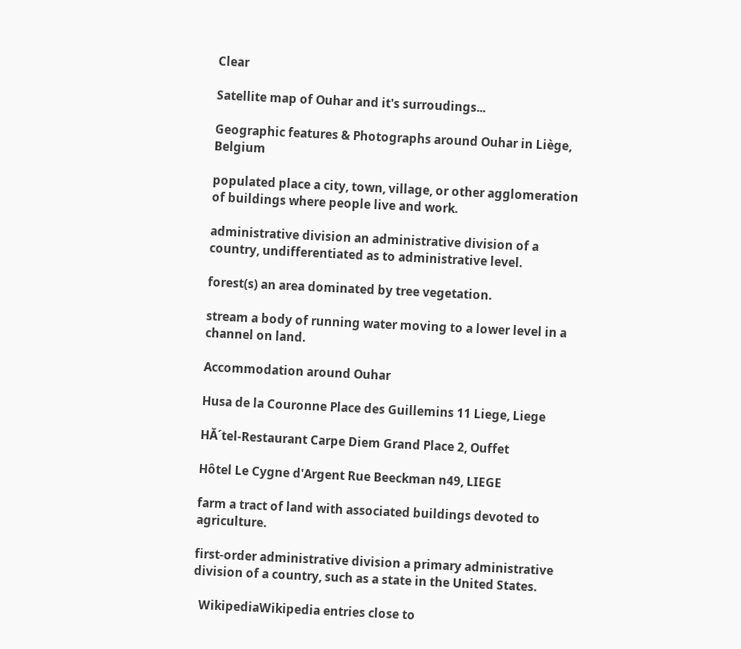Clear

Satellite map of Ouhar and it's surroudings...

Geographic features & Photographs around Ouhar in Liège, Belgium

populated place a city, town, village, or other agglomeration of buildings where people live and work.

administrative division an administrative division of a country, undifferentiated as to administrative level.

forest(s) an area dominated by tree vegetation.

stream a body of running water moving to a lower level in a channel on land.

Accommodation around Ouhar

Husa de la Couronne Place des Guillemins 11 Liege, Liege

HĂ´tel-Restaurant Carpe Diem Grand Place 2, Ouffet

Hôtel Le Cygne d'Argent Rue Beeckman n49, LIEGE

farm a tract of land with associated buildings devoted to agriculture.

first-order administrative division a primary administrative division of a country, such as a state in the United States.

  WikipediaWikipedia entries close to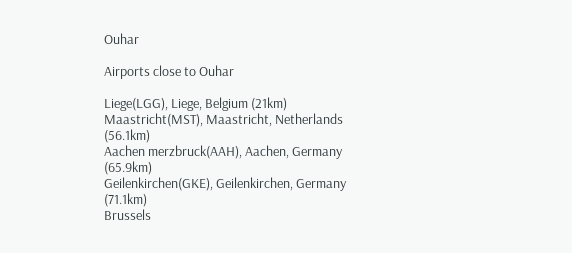Ouhar

Airports close to Ouhar

Liege(LGG), Liege, Belgium (21km)
Maastricht(MST), Maastricht, Netherlands (56.1km)
Aachen merzbruck(AAH), Aachen, Germany (65.9km)
Geilenkirchen(GKE), Geilenkirchen, Germany (71.1km)
Brussels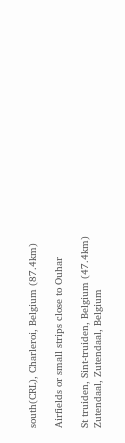south(CRL), Charleroi, Belgium (87.4km)

Airfields or small strips close to Ouhar

St truiden, Sint-truiden, Belgium (47.4km)
Zutendaal, Zutendaal, Belgium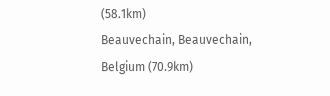(58.1km)
Beauvechain, Beauvechain, Belgium (70.9km)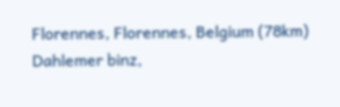Florennes, Florennes, Belgium (78km)
Dahlemer binz,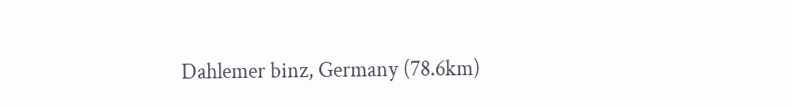Dahlemer binz, Germany (78.6km)